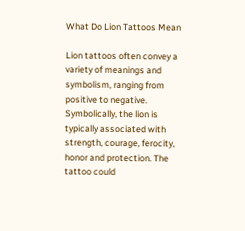What Do Lion Tattoos Mean

Lion tattoos often convey a variety of meanings and symbolism, ranging from positive to negative. Symbolically, the lion is typically associated with strength, courage, ferocity, honor and protection. The tattoo could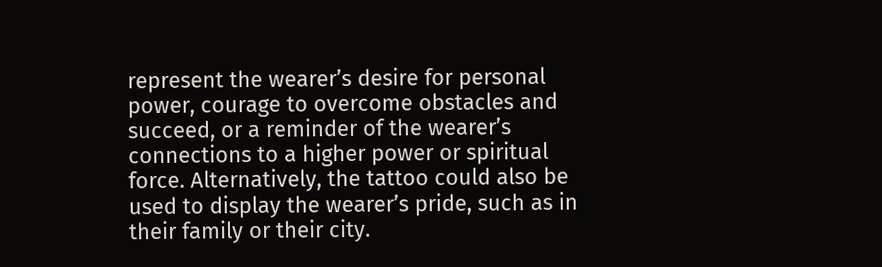represent the wearer’s desire for personal power, courage to overcome obstacles and succeed, or a reminder of the wearer’s connections to a higher power or spiritual force. Alternatively, the tattoo could also be used to display the wearer’s pride, such as in their family or their city.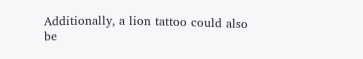Additionally, a lion tattoo could also be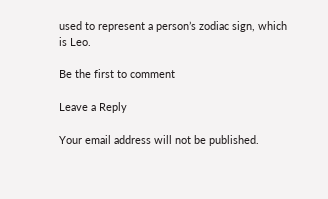used to represent a person’s zodiac sign, which is Leo.

Be the first to comment

Leave a Reply

Your email address will not be published.